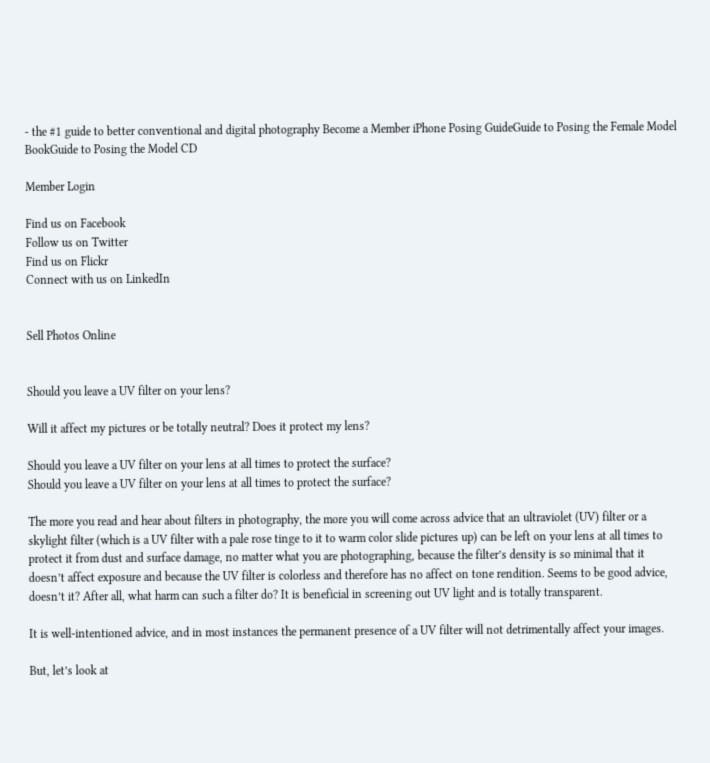- the #1 guide to better conventional and digital photography Become a Member iPhone Posing GuideGuide to Posing the Female Model BookGuide to Posing the Model CD

Member Login

Find us on Facebook
Follow us on Twitter
Find us on Flickr
Connect with us on LinkedIn


Sell Photos Online


Should you leave a UV filter on your lens?

Will it affect my pictures or be totally neutral? Does it protect my lens?

Should you leave a UV filter on your lens at all times to protect the surface?
Should you leave a UV filter on your lens at all times to protect the surface?

The more you read and hear about filters in photography, the more you will come across advice that an ultraviolet (UV) filter or a skylight filter (which is a UV filter with a pale rose tinge to it to warm color slide pictures up) can be left on your lens at all times to protect it from dust and surface damage, no matter what you are photographing, because the filter’s density is so minimal that it doesn’t affect exposure and because the UV filter is colorless and therefore has no affect on tone rendition. Seems to be good advice, doesn’t it? After all, what harm can such a filter do? It is beneficial in screening out UV light and is totally transparent.

It is well-intentioned advice, and in most instances the permanent presence of a UV filter will not detrimentally affect your images.

But, let’s look at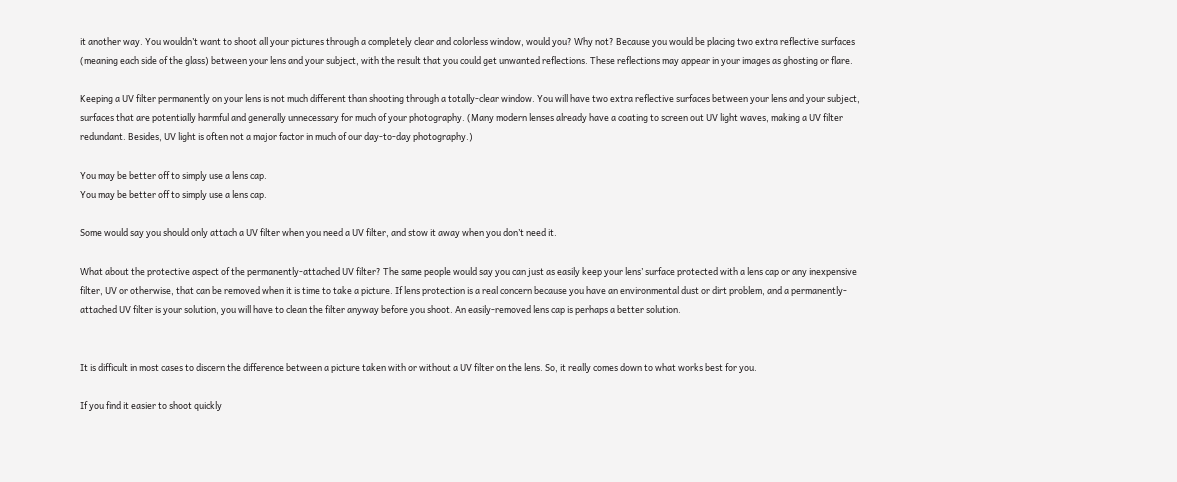it another way. You wouldn’t want to shoot all your pictures through a completely clear and colorless window, would you? Why not? Because you would be placing two extra reflective surfaces (meaning each side of the glass) between your lens and your subject, with the result that you could get unwanted reflections. These reflections may appear in your images as ghosting or flare.

Keeping a UV filter permanently on your lens is not much different than shooting through a totally-clear window. You will have two extra reflective surfaces between your lens and your subject, surfaces that are potentially harmful and generally unnecessary for much of your photography. (Many modern lenses already have a coating to screen out UV light waves, making a UV filter redundant. Besides, UV light is often not a major factor in much of our day-to-day photography.)

You may be better off to simply use a lens cap.
You may be better off to simply use a lens cap.

Some would say you should only attach a UV filter when you need a UV filter, and stow it away when you don’t need it.

What about the protective aspect of the permanently-attached UV filter? The same people would say you can just as easily keep your lens’ surface protected with a lens cap or any inexpensive filter, UV or otherwise, that can be removed when it is time to take a picture. If lens protection is a real concern because you have an environmental dust or dirt problem, and a permanently-attached UV filter is your solution, you will have to clean the filter anyway before you shoot. An easily-removed lens cap is perhaps a better solution.


It is difficult in most cases to discern the difference between a picture taken with or without a UV filter on the lens. So, it really comes down to what works best for you.

If you find it easier to shoot quickly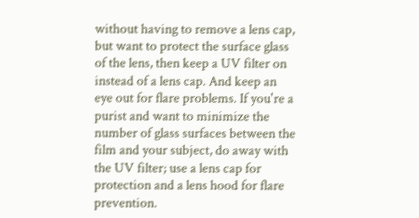without having to remove a lens cap, but want to protect the surface glass of the lens, then keep a UV filter on instead of a lens cap. And keep an eye out for flare problems. If you're a purist and want to minimize the number of glass surfaces between the film and your subject, do away with the UV filter; use a lens cap for protection and a lens hood for flare prevention.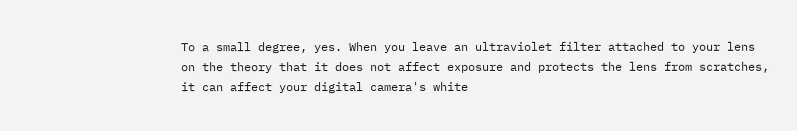To a small degree, yes. When you leave an ultraviolet filter attached to your lens on the theory that it does not affect exposure and protects the lens from scratches, it can affect your digital camera's white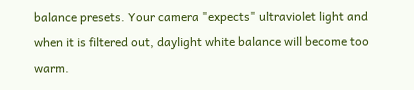balance presets. Your camera "expects" ultraviolet light and when it is filtered out, daylight white balance will become too warm.